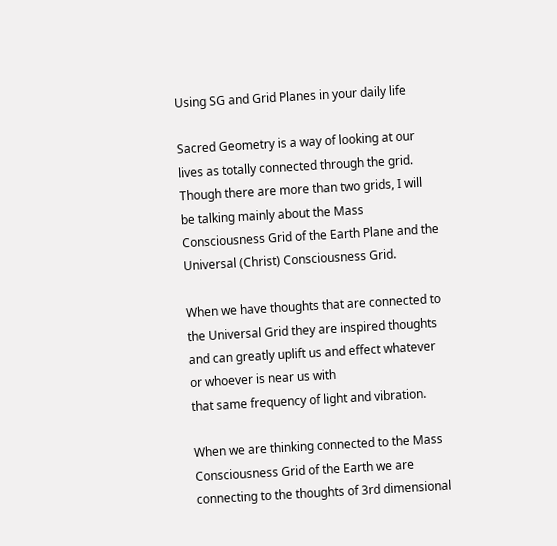Using SG and Grid Planes in your daily life

Sacred Geometry is a way of looking at our lives as totally connected through the grid. Though there are more than two grids, I will be talking mainly about the Mass
Consciousness Grid of the Earth Plane and the Universal (Christ) Consciousness Grid.

When we have thoughts that are connected to the Universal Grid they are inspired thoughts and can greatly uplift us and effect whatever or whoever is near us with
that same frequency of light and vibration.

When we are thinking connected to the Mass Consciousness Grid of the Earth we are connecting to the thoughts of 3rd dimensional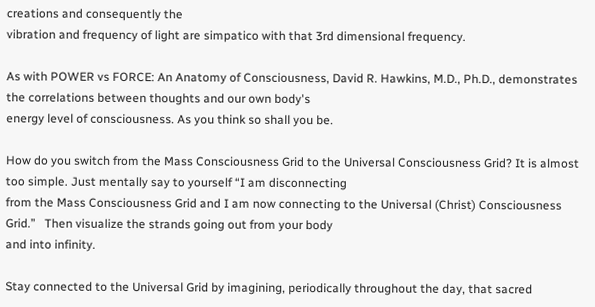creations and consequently the
vibration and frequency of light are simpatico with that 3rd dimensional frequency.

As with POWER vs FORCE: An Anatomy of Consciousness, David R. Hawkins, M.D., Ph.D., demonstrates the correlations between thoughts and our own body's
energy level of consciousness. As you think so shall you be.

How do you switch from the Mass Consciousness Grid to the Universal Consciousness Grid? It is almost too simple. Just mentally say to yourself “I am disconnecting
from the Mass Consciousness Grid and I am now connecting to the Universal (Christ) Consciousness Grid.”   Then visualize the strands going out from your body
and into infinity.

Stay connected to the Universal Grid by imagining, periodically throughout the day, that sacred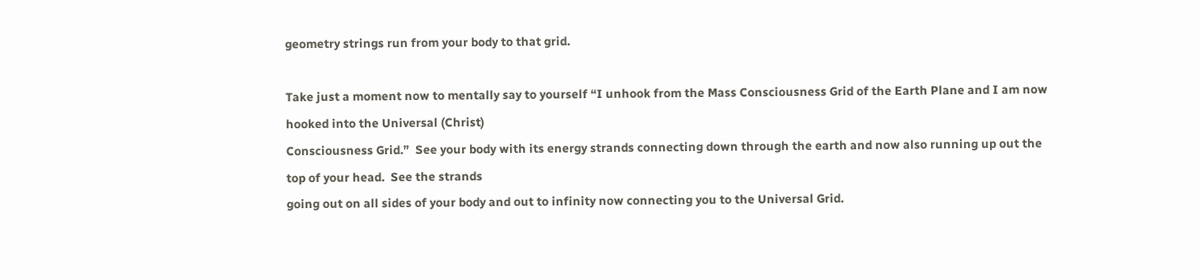geometry strings run from your body to that grid.

Take just a moment now to mentally say to yourself “I unhook from the Mass Consciousness Grid of the Earth Plane and I am now hooked into the Universal (Christ)
Consciousness Grid.”  See your body with its energy strands connecting down through the earth and now also running up out the top of your head.  See the strands
going out on all sides of your body and out to infinity now connecting you to the Universal Grid.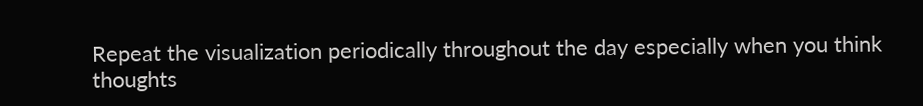Repeat the visualization periodically throughout the day especially when you think thoughts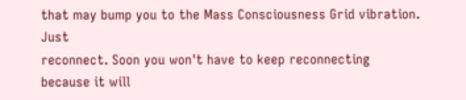that may bump you to the Mass Consciousness Grid vibration.  Just
reconnect. Soon you won't have to keep reconnecting because it will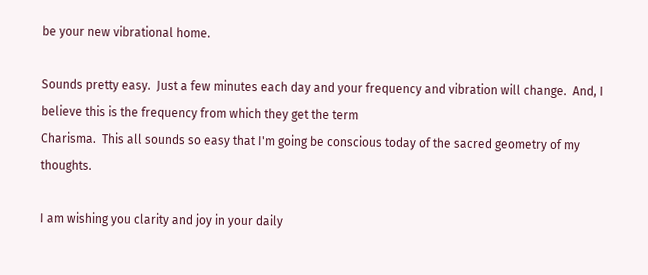be your new vibrational home.

Sounds pretty easy.  Just a few minutes each day and your frequency and vibration will change.  And, I believe this is the frequency from which they get the term
Charisma.  This all sounds so easy that I'm going be conscious today of the sacred geometry of my thoughts.

I am wishing you clarity and joy in your daily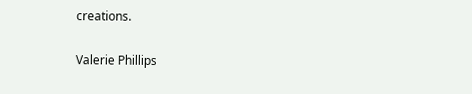creations.

Valerie Phillips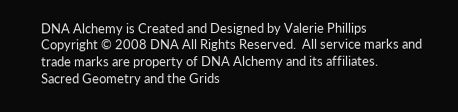DNA Alchemy is Created and Designed by Valerie Phillips
Copyright © 2008 DNA All Rights Reserved.  All service marks and trade marks are property of DNA Alchemy and its affiliates.
Sacred Geometry and the Grids